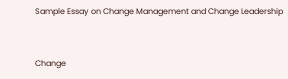Sample Essay on Change Management and Change Leadership


Change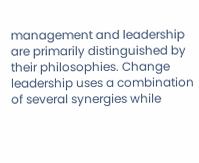management and leadership are primarily distinguished by their philosophies. Change leadership uses a combination of several synergies while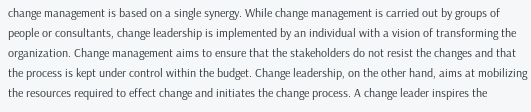change management is based on a single synergy. While change management is carried out by groups of people or consultants, change leadership is implemented by an individual with a vision of transforming the organization. Change management aims to ensure that the stakeholders do not resist the changes and that the process is kept under control within the budget. Change leadership, on the other hand, aims at mobilizing the resources required to effect change and initiates the change process. A change leader inspires the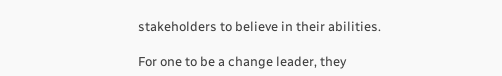stakeholders to believe in their abilities.

For one to be a change leader, they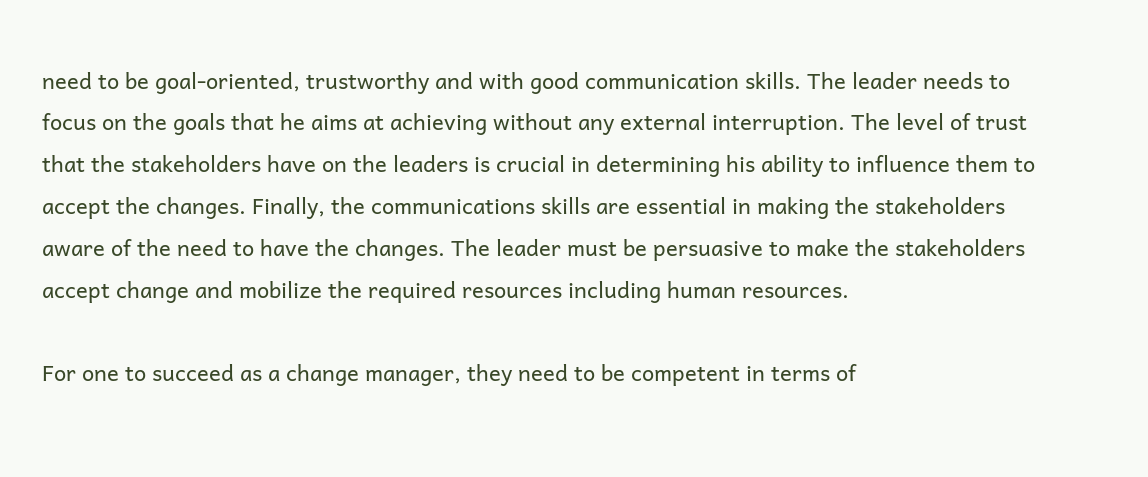need to be goal-oriented, trustworthy and with good communication skills. The leader needs to focus on the goals that he aims at achieving without any external interruption. The level of trust that the stakeholders have on the leaders is crucial in determining his ability to influence them to accept the changes. Finally, the communications skills are essential in making the stakeholders aware of the need to have the changes. The leader must be persuasive to make the stakeholders accept change and mobilize the required resources including human resources.

For one to succeed as a change manager, they need to be competent in terms of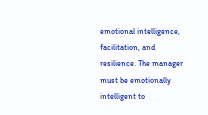emotional intelligence, facilitation, and resilience. The manager must be emotionally intelligent to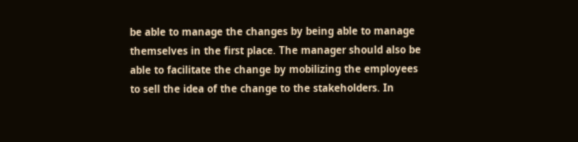be able to manage the changes by being able to manage themselves in the first place. The manager should also be able to facilitate the change by mobilizing the employees to sell the idea of the change to the stakeholders. In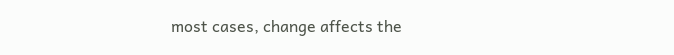most cases, change affects the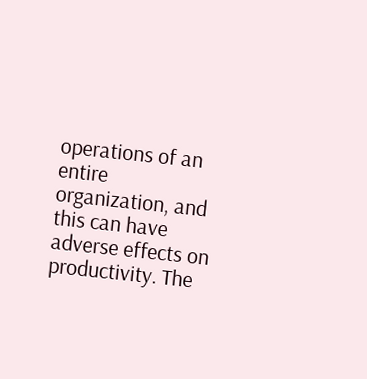operations of an entire organization, and this can have adverse effects on productivity. The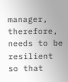manager, therefore, needs to be resilient so that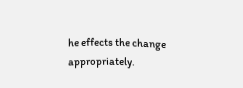he effects the change appropriately.